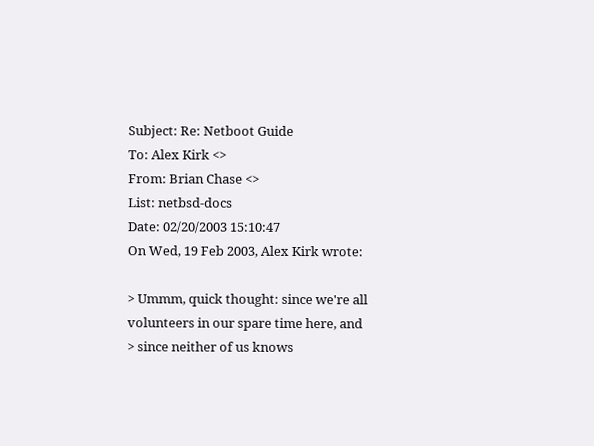Subject: Re: Netboot Guide
To: Alex Kirk <>
From: Brian Chase <>
List: netbsd-docs
Date: 02/20/2003 15:10:47
On Wed, 19 Feb 2003, Alex Kirk wrote:

> Ummm, quick thought: since we're all volunteers in our spare time here, and
> since neither of us knows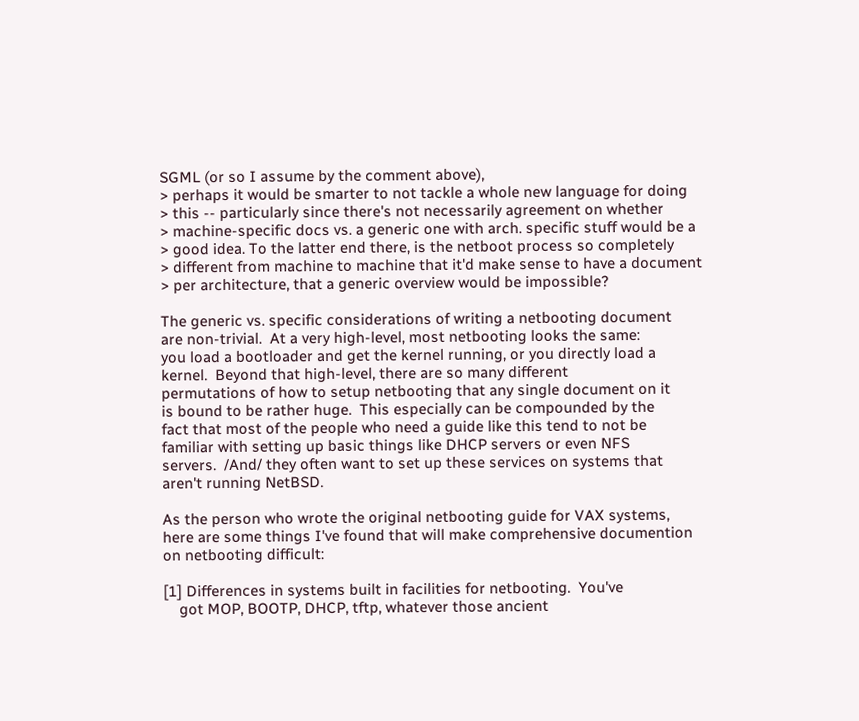SGML (or so I assume by the comment above),
> perhaps it would be smarter to not tackle a whole new language for doing
> this -- particularly since there's not necessarily agreement on whether
> machine-specific docs vs. a generic one with arch. specific stuff would be a
> good idea. To the latter end there, is the netboot process so completely
> different from machine to machine that it'd make sense to have a document
> per architecture, that a generic overview would be impossible?

The generic vs. specific considerations of writing a netbooting document
are non-trivial.  At a very high-level, most netbooting looks the same:
you load a bootloader and get the kernel running, or you directly load a
kernel.  Beyond that high-level, there are so many different
permutations of how to setup netbooting that any single document on it
is bound to be rather huge.  This especially can be compounded by the
fact that most of the people who need a guide like this tend to not be
familiar with setting up basic things like DHCP servers or even NFS
servers.  /And/ they often want to set up these services on systems that
aren't running NetBSD.

As the person who wrote the original netbooting guide for VAX systems,
here are some things I've found that will make comprehensive documention
on netbooting difficult:

[1] Differences in systems built in facilities for netbooting.  You've
    got MOP, BOOTP, DHCP, tftp, whatever those ancient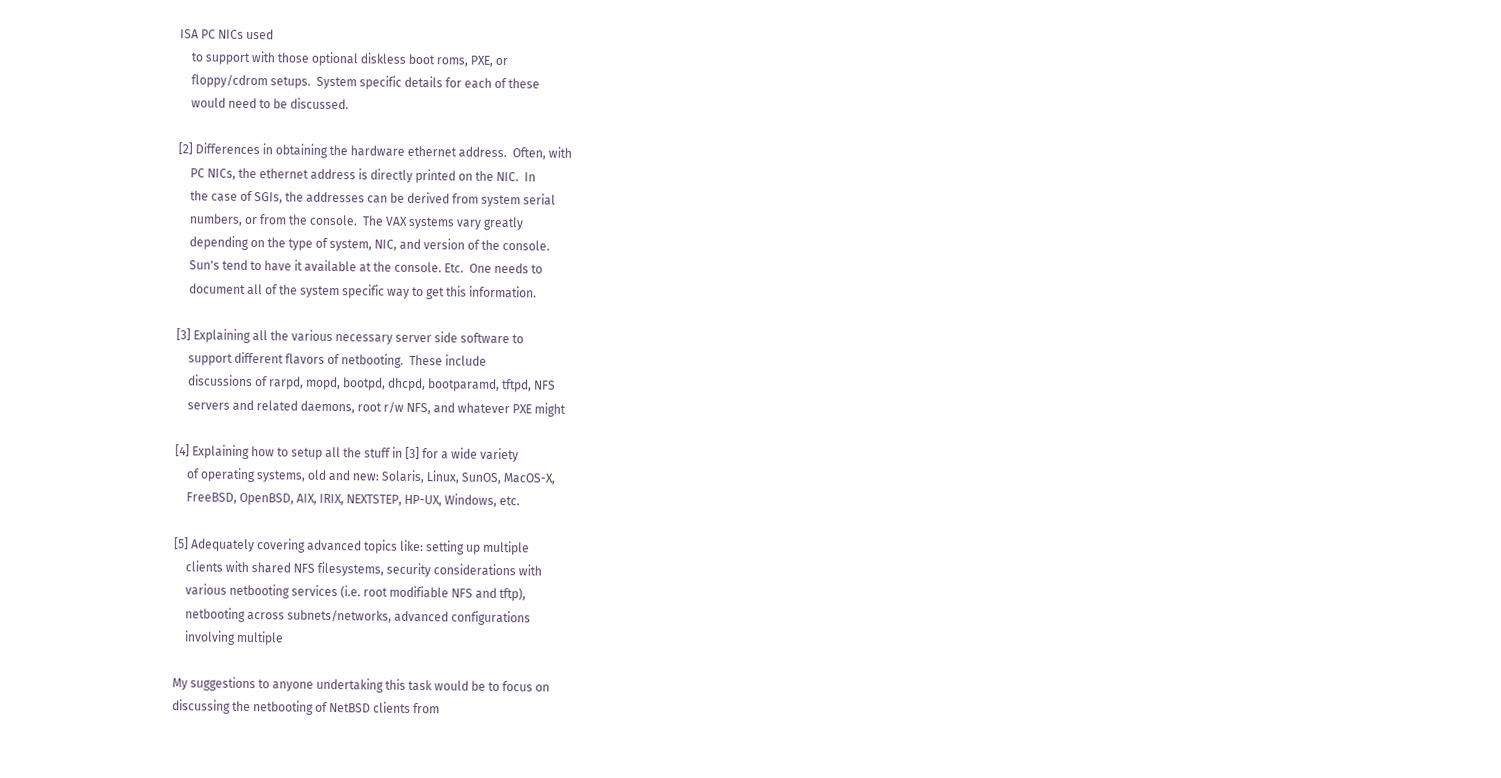ISA PC NICs used
    to support with those optional diskless boot roms, PXE, or
    floppy/cdrom setups.  System specific details for each of these
    would need to be discussed.

[2] Differences in obtaining the hardware ethernet address.  Often, with
    PC NICs, the ethernet address is directly printed on the NIC.  In
    the case of SGIs, the addresses can be derived from system serial
    numbers, or from the console.  The VAX systems vary greatly
    depending on the type of system, NIC, and version of the console.
    Sun's tend to have it available at the console. Etc.  One needs to
    document all of the system specific way to get this information.

[3] Explaining all the various necessary server side software to
    support different flavors of netbooting.  These include
    discussions of rarpd, mopd, bootpd, dhcpd, bootparamd, tftpd, NFS
    servers and related daemons, root r/w NFS, and whatever PXE might

[4] Explaining how to setup all the stuff in [3] for a wide variety
    of operating systems, old and new: Solaris, Linux, SunOS, MacOS-X,
    FreeBSD, OpenBSD, AIX, IRIX, NEXTSTEP, HP-UX, Windows, etc.

[5] Adequately covering advanced topics like: setting up multiple
    clients with shared NFS filesystems, security considerations with
    various netbooting services (i.e. root modifiable NFS and tftp),
    netbooting across subnets/networks, advanced configurations
    involving multiple

My suggestions to anyone undertaking this task would be to focus on
discussing the netbooting of NetBSD clients from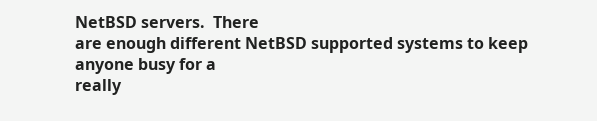NetBSD servers.  There
are enough different NetBSD supported systems to keep anyone busy for a
really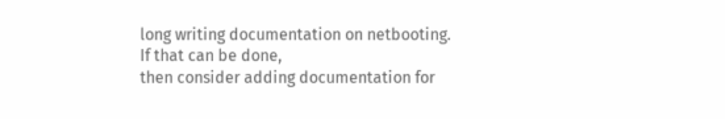long writing documentation on netbooting.  If that can be done,
then consider adding documentation for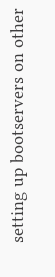setting up bootservers on other